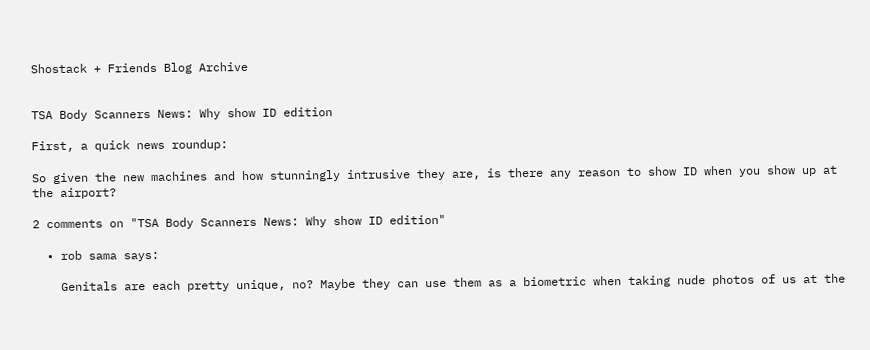Shostack + Friends Blog Archive


TSA Body Scanners News: Why show ID edition

First, a quick news roundup:

So given the new machines and how stunningly intrusive they are, is there any reason to show ID when you show up at the airport?

2 comments on "TSA Body Scanners News: Why show ID edition"

  • rob sama says:

    Genitals are each pretty unique, no? Maybe they can use them as a biometric when taking nude photos of us at the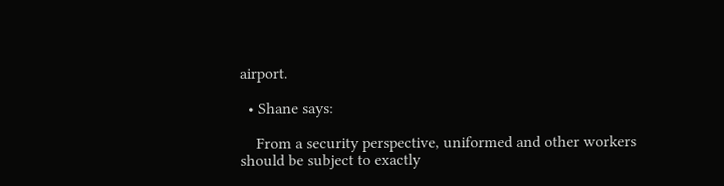airport.

  • Shane says:

    From a security perspective, uniformed and other workers should be subject to exactly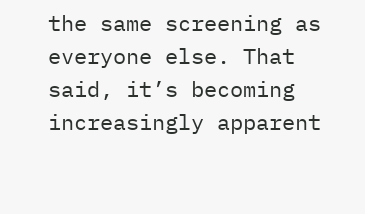the same screening as everyone else. That said, it’s becoming increasingly apparent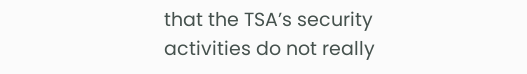that the TSA’s security activities do not really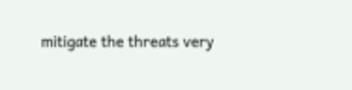mitigate the threats very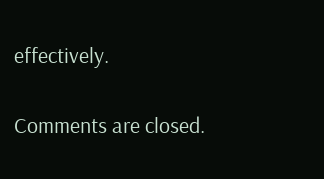effectively.

Comments are closed.